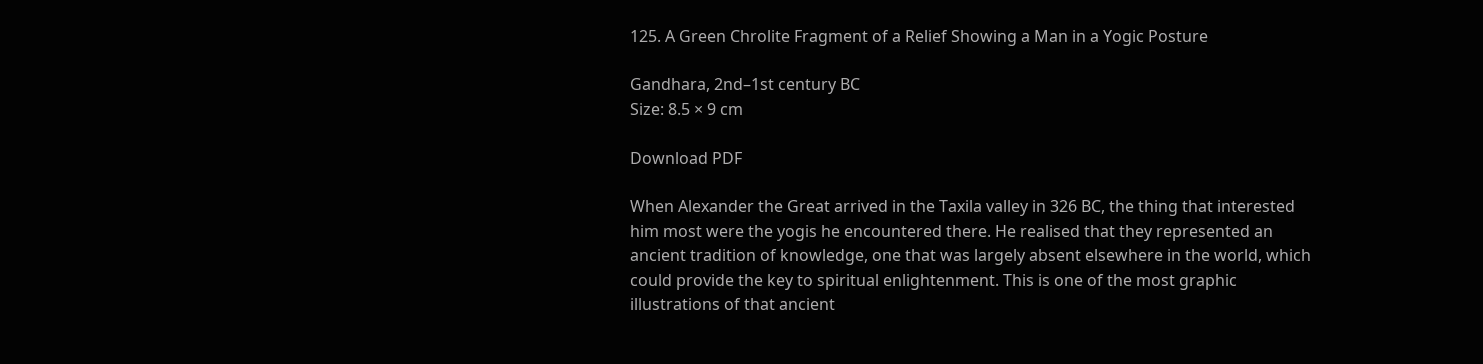125. A Green Chrolite Fragment of a Relief Showing a Man in a Yogic Posture

Gandhara, 2nd–1st century BC
Size: 8.5 × 9 cm

Download PDF

When Alexander the Great arrived in the Taxila valley in 326 BC, the thing that interested him most were the yogis he encountered there. He realised that they represented an ancient tradition of knowledge, one that was largely absent elsewhere in the world, which could provide the key to spiritual enlightenment. This is one of the most graphic illustrations of that ancient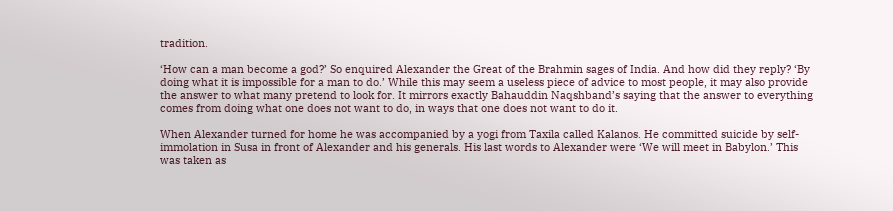tradition.

‘How can a man become a god?’ So enquired Alexander the Great of the Brahmin sages of India. And how did they reply? ‘By doing what it is impossible for a man to do.’ While this may seem a useless piece of advice to most people, it may also provide the answer to what many pretend to look for. It mirrors exactly Bahauddin Naqshband’s saying that the answer to everything comes from doing what one does not want to do, in ways that one does not want to do it.

When Alexander turned for home he was accompanied by a yogi from Taxila called Kalanos. He committed suicide by self-immolation in Susa in front of Alexander and his generals. His last words to Alexander were ‘We will meet in Babylon.’ This was taken as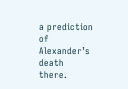a prediction of Alexander’s death there.